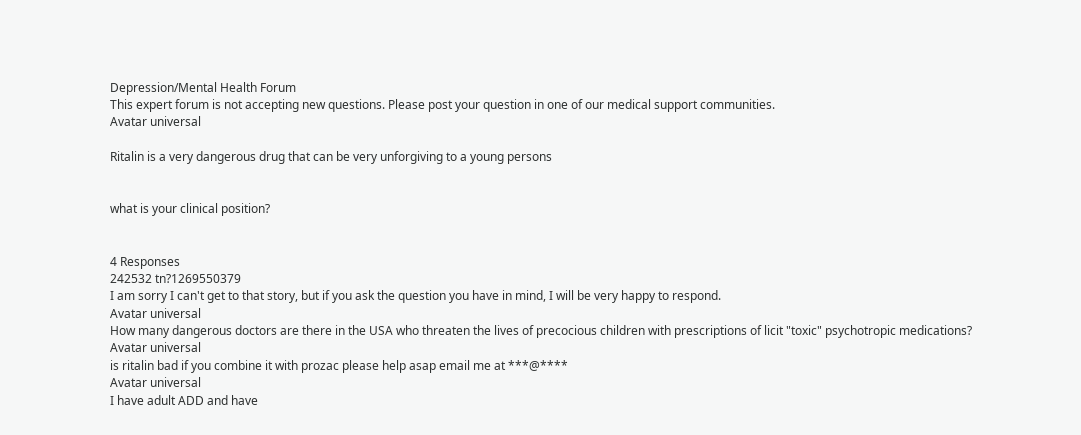Depression/Mental Health Forum
This expert forum is not accepting new questions. Please post your question in one of our medical support communities.
Avatar universal

Ritalin is a very dangerous drug that can be very unforgiving to a young persons


what is your clinical position?


4 Responses
242532 tn?1269550379
I am sorry I can't get to that story, but if you ask the question you have in mind, I will be very happy to respond.
Avatar universal
How many dangerous doctors are there in the USA who threaten the lives of precocious children with prescriptions of licit "toxic" psychotropic medications?
Avatar universal
is ritalin bad if you combine it with prozac please help asap email me at ***@****
Avatar universal
I have adult ADD and have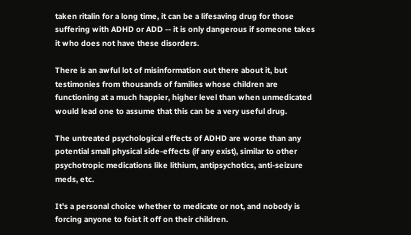taken ritalin for a long time, it can be a lifesaving drug for those suffering with ADHD or ADD -- it is only dangerous if someone takes it who does not have these disorders.

There is an awful lot of misinformation out there about it, but testimonies from thousands of families whose children are functioning at a much happier, higher level than when unmedicated would lead one to assume that this can be a very useful drug.

The untreated psychological effects of ADHD are worse than any potential small physical side-effects (if any exist), similar to other psychotropic medications like lithium, antipsychotics, anti-seizure meds, etc.

It's a personal choice whether to medicate or not, and nobody is forcing anyone to foist it off on their children.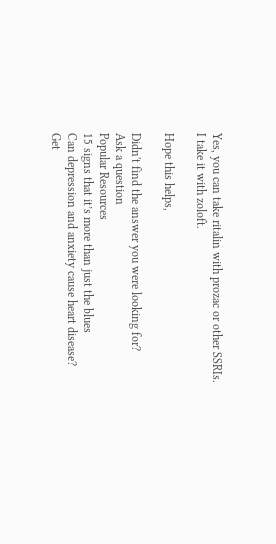Yes, you can take ritalin with prozac or other SSRIs.  I take it with zoloft.

Hope this helps,

Didn't find the answer you were looking for?
Ask a question
Popular Resources
15 signs that it’s more than just the blues
Can depression and anxiety cause heart disease? Get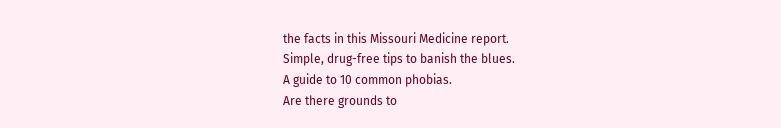the facts in this Missouri Medicine report.
Simple, drug-free tips to banish the blues.
A guide to 10 common phobias.
Are there grounds to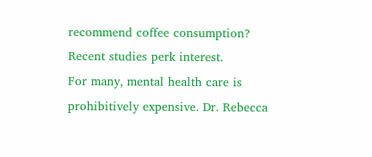recommend coffee consumption? Recent studies perk interest.
For many, mental health care is prohibitively expensive. Dr. Rebecca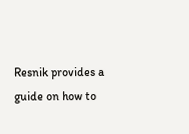Resnik provides a guide on how to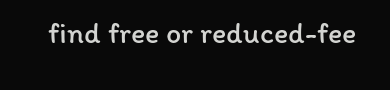find free or reduced-fee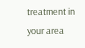treatment in your area